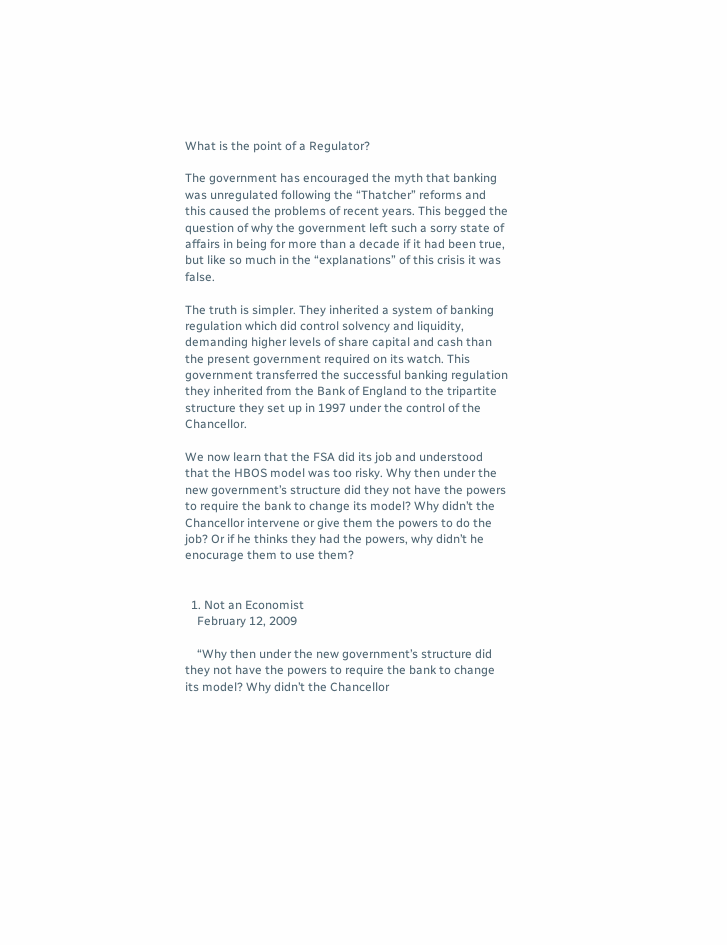What is the point of a Regulator?

The government has encouraged the myth that banking was unregulated following the “Thatcher” reforms and this caused the problems of recent years. This begged the question of why the government left such a sorry state of affairs in being for more than a decade if it had been true, but like so much in the “explanations” of this crisis it was false.

The truth is simpler. They inherited a system of banking regulation which did control solvency and liquidity, demanding higher levels of share capital and cash than the present government required on its watch. This government transferred the successful banking regulation they inherited from the Bank of England to the tripartite structure they set up in 1997 under the control of the Chancellor.

We now learn that the FSA did its job and understood that the HBOS model was too risky. Why then under the new government’s structure did they not have the powers to require the bank to change its model? Why didn’t the Chancellor intervene or give them the powers to do the job? Or if he thinks they had the powers, why didn’t he enocurage them to use them?


  1. Not an Economist
    February 12, 2009

    “Why then under the new government’s structure did they not have the powers to require the bank to change its model? Why didn’t the Chancellor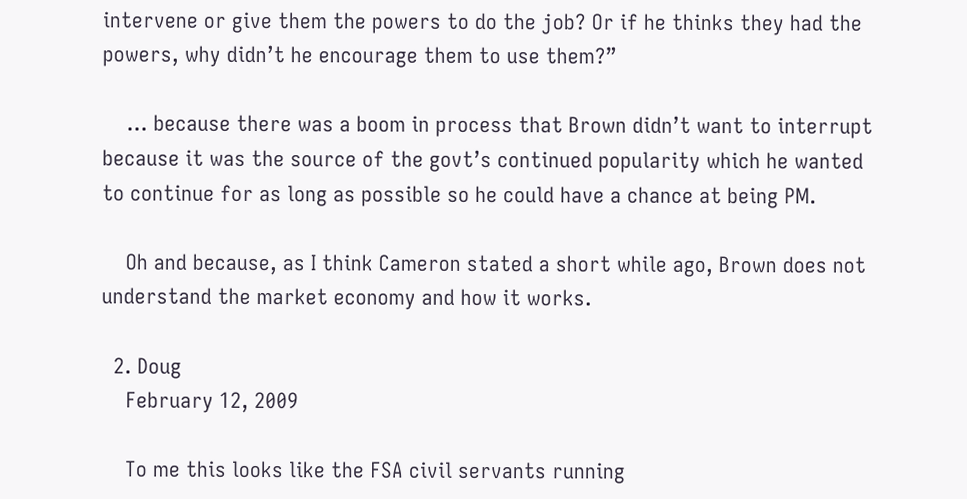intervene or give them the powers to do the job? Or if he thinks they had the powers, why didn’t he encourage them to use them?”

    … because there was a boom in process that Brown didn’t want to interrupt because it was the source of the govt’s continued popularity which he wanted to continue for as long as possible so he could have a chance at being PM.

    Oh and because, as I think Cameron stated a short while ago, Brown does not understand the market economy and how it works.

  2. Doug
    February 12, 2009

    To me this looks like the FSA civil servants running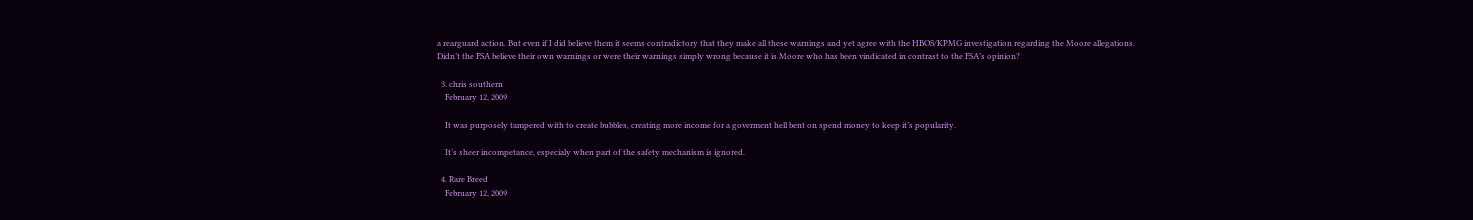a rearguard action. But even if I did believe them it seems contradictory that they make all these warnings and yet agree with the HBOS/KPMG investigation regarding the Moore allegations. Didn’t the FSA believe their own warnings or were their warnings simply wrong because it is Moore who has been vindicated in contrast to the FSA’s opinion?

  3. chris southern
    February 12, 2009

    It was purposely tampered with to create bubbles, creating more income for a goverment hell bent on spend money to keep it’s popularity.

    It’s sheer incompetance, especialy when part of the safety mechanism is ignored.

  4. Rare Breed
    February 12, 2009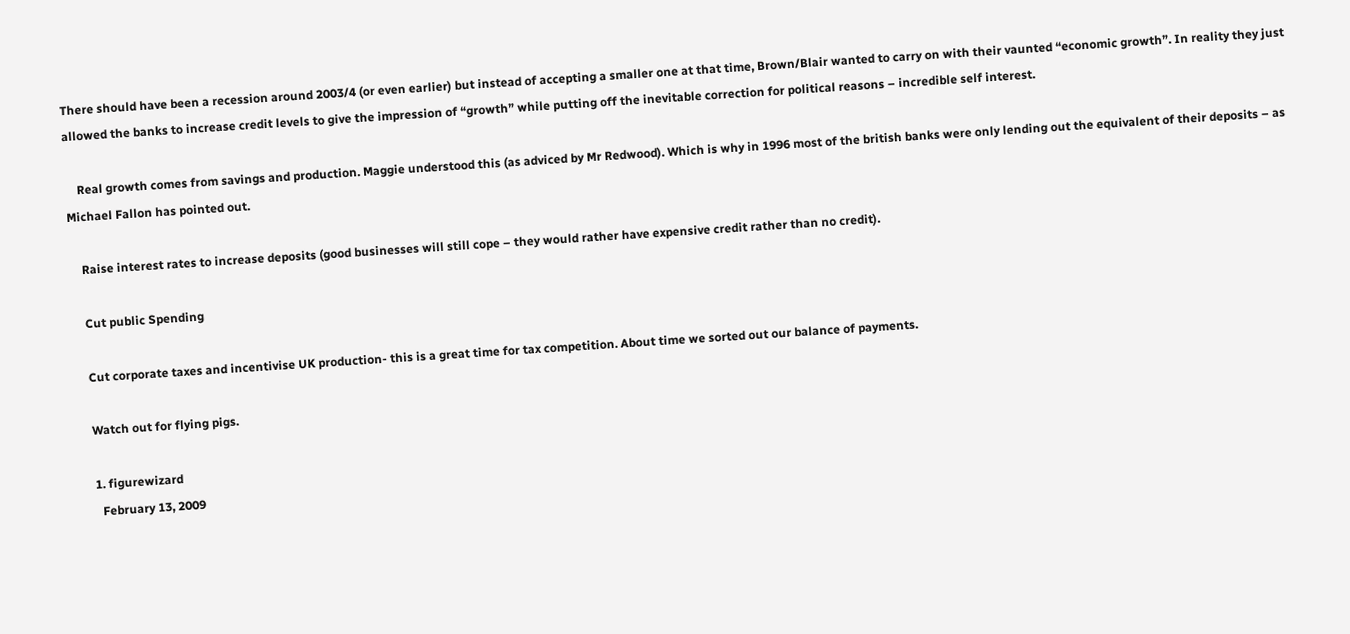There should have been a recession around 2003/4 (or even earlier) but instead of accepting a smaller one at that time, Brown/Blair wanted to carry on with their vaunted “economic growth”. In reality they just allowed the banks to increase credit levels to give the impression of “growth” while putting off the inevitable correction for political reasons – incredible self interest.

    Real growth comes from savings and production. Maggie understood this (as adviced by Mr Redwood). Which is why in 1996 most of the british banks were only lending out the equivalent of their deposits – as Michael Fallon has pointed out.

    Raise interest rates to increase deposits (good businesses will still cope – they would rather have expensive credit rather than no credit).

    Cut public Spending

    Cut corporate taxes and incentivise UK production- this is a great time for tax competition. About time we sorted out our balance of payments.

    Watch out for flying pigs.

    1. figurewizard
      February 13, 2009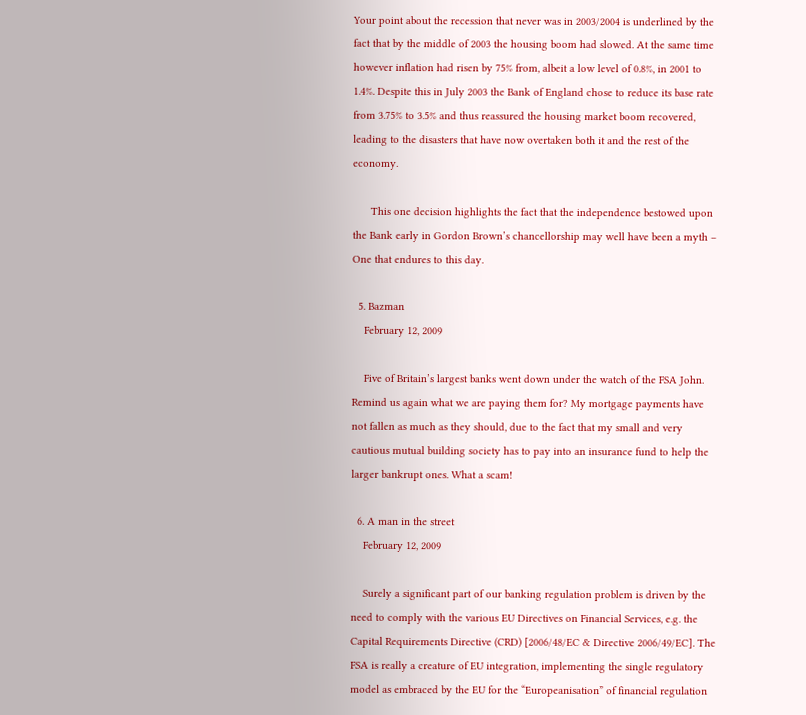Your point about the recession that never was in 2003/2004 is underlined by the fact that by the middle of 2003 the housing boom had slowed. At the same time however inflation had risen by 75% from, albeit a low level of 0.8%, in 2001 to 1.4%. Despite this in July 2003 the Bank of England chose to reduce its base rate from 3.75% to 3.5% and thus reassured the housing market boom recovered, leading to the disasters that have now overtaken both it and the rest of the economy.

      This one decision highlights the fact that the independence bestowed upon the Bank early in Gordon Brown’s chancellorship may well have been a myth – One that endures to this day.

  5. Bazman
    February 12, 2009

    Five of Britain’s largest banks went down under the watch of the FSA John. Remind us again what we are paying them for? My mortgage payments have not fallen as much as they should, due to the fact that my small and very cautious mutual building society has to pay into an insurance fund to help the larger bankrupt ones. What a scam!

  6. A man in the street
    February 12, 2009

    Surely a significant part of our banking regulation problem is driven by the need to comply with the various EU Directives on Financial Services, e.g. the Capital Requirements Directive (CRD) [2006/48/EC & Directive 2006/49/EC]. The FSA is really a creature of EU integration, implementing the single regulatory model as embraced by the EU for the “Europeanisation” of financial regulation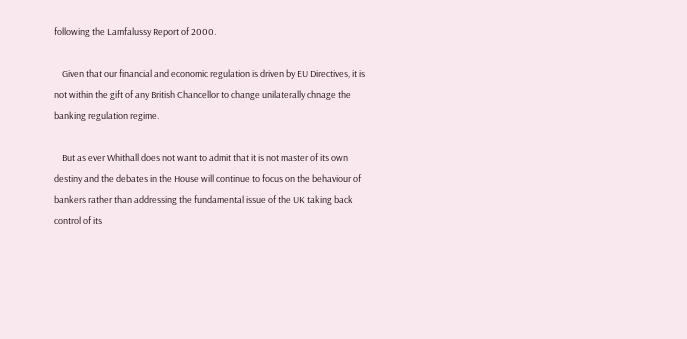following the Lamfalussy Report of 2000.

    Given that our financial and economic regulation is driven by EU Directives, it is not within the gift of any British Chancellor to change unilaterally chnage the banking regulation regime.

    But as ever Whithall does not want to admit that it is not master of its own destiny and the debates in the House will continue to focus on the behaviour of bankers rather than addressing the fundamental issue of the UK taking back control of its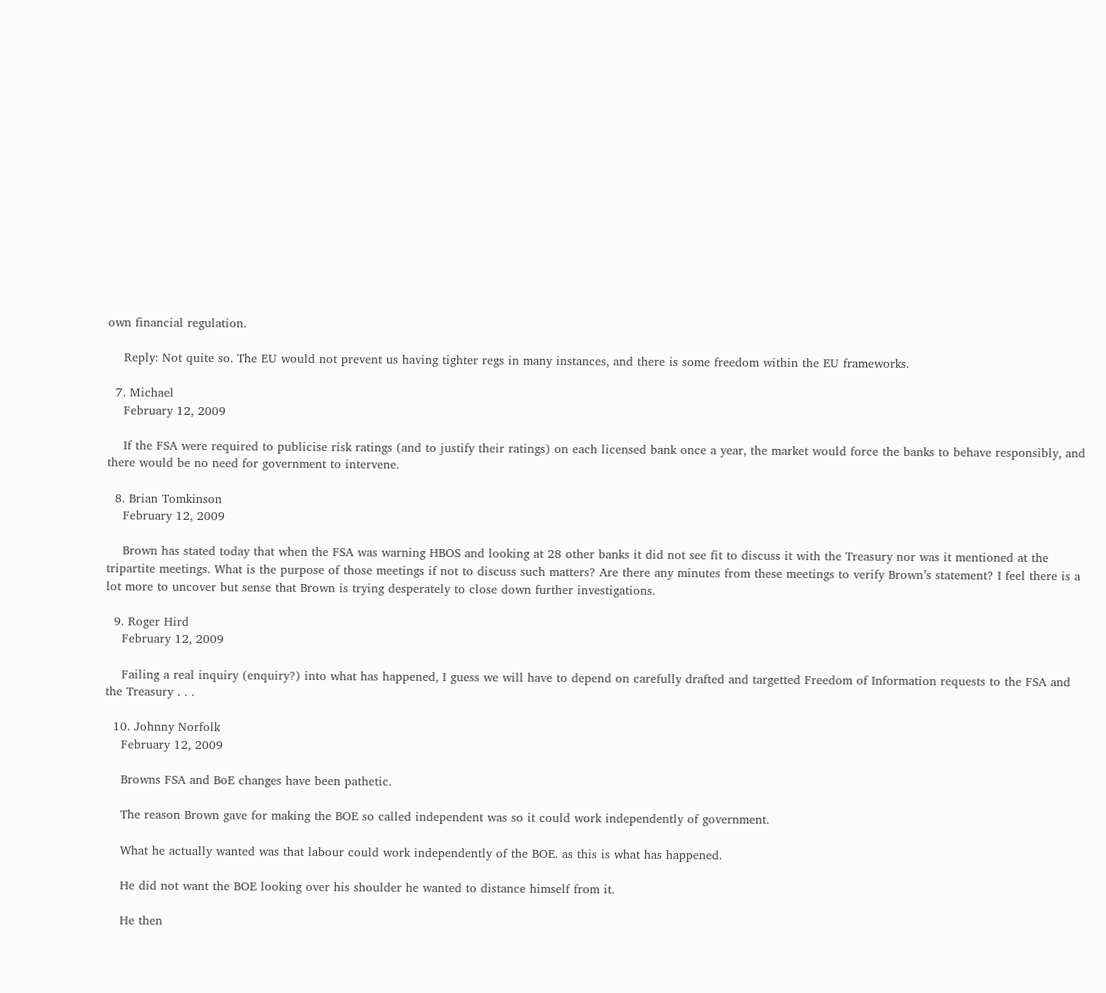own financial regulation.

    Reply: Not quite so. The EU would not prevent us having tighter regs in many instances, and there is some freedom within the EU frameworks.

  7. Michael
    February 12, 2009

    If the FSA were required to publicise risk ratings (and to justify their ratings) on each licensed bank once a year, the market would force the banks to behave responsibly, and there would be no need for government to intervene.

  8. Brian Tomkinson
    February 12, 2009

    Brown has stated today that when the FSA was warning HBOS and looking at 28 other banks it did not see fit to discuss it with the Treasury nor was it mentioned at the tripartite meetings. What is the purpose of those meetings if not to discuss such matters? Are there any minutes from these meetings to verify Brown’s statement? I feel there is a lot more to uncover but sense that Brown is trying desperately to close down further investigations.

  9. Roger Hird
    February 12, 2009

    Failing a real inquiry (enquiry?) into what has happened, I guess we will have to depend on carefully drafted and targetted Freedom of Information requests to the FSA and the Treasury . . .

  10. Johnny Norfolk
    February 12, 2009

    Browns FSA and BoE changes have been pathetic.

    The reason Brown gave for making the BOE so called independent was so it could work independently of government.

    What he actually wanted was that labour could work independently of the BOE. as this is what has happened.

    He did not want the BOE looking over his shoulder he wanted to distance himself from it.

    He then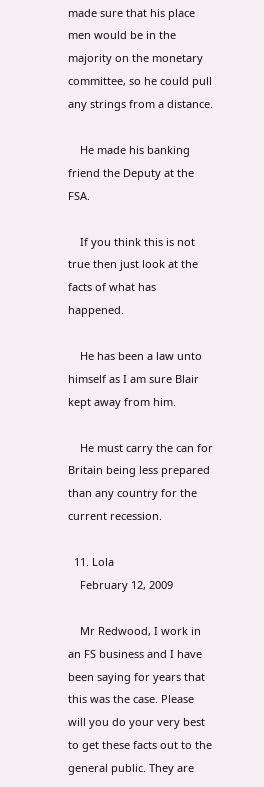made sure that his place men would be in the majority on the monetary committee, so he could pull any strings from a distance.

    He made his banking friend the Deputy at the FSA.

    If you think this is not true then just look at the facts of what has happened.

    He has been a law unto himself as I am sure Blair kept away from him.

    He must carry the can for Britain being less prepared than any country for the current recession.

  11. Lola
    February 12, 2009

    Mr Redwood, I work in an FS business and I have been saying for years that this was the case. Please will you do your very best to get these facts out to the general public. They are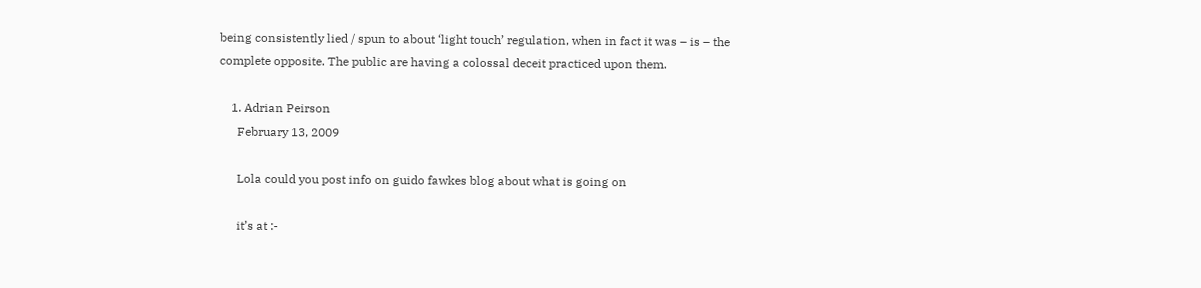being consistently lied / spun to about ‘light touch’ regulation, when in fact it was – is – the complete opposite. The public are having a colossal deceit practiced upon them.

    1. Adrian Peirson
      February 13, 2009

      Lola could you post info on guido fawkes blog about what is going on

      it’s at :-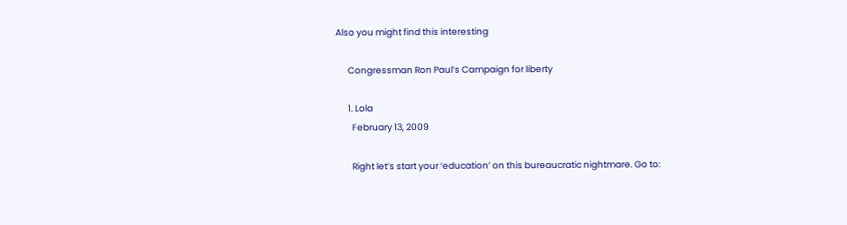Also you might find this interesting

      Congressman Ron Paul’s Campaign for liberty

      1. Lola
        February 13, 2009

        Right let’s start your ‘education’ on this bureaucratic nightmare. Go to: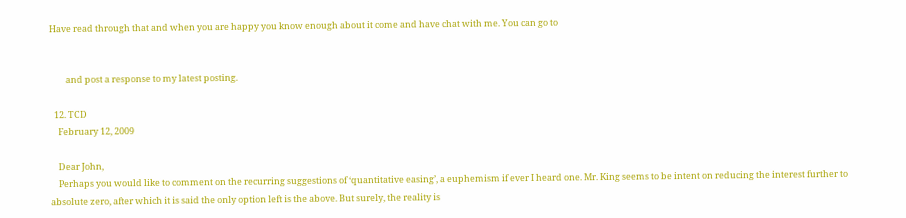Have read through that and when you are happy you know enough about it come and have chat with me. You can go to


        and post a response to my latest posting.

  12. TCD
    February 12, 2009

    Dear John,
    Perhaps you would like to comment on the recurring suggestions of ‘quantitative easing’, a euphemism if ever I heard one. Mr. King seems to be intent on reducing the interest further to absolute zero, after which it is said the only option left is the above. But surely, the reality is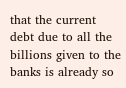that the current debt due to all the billions given to the banks is already so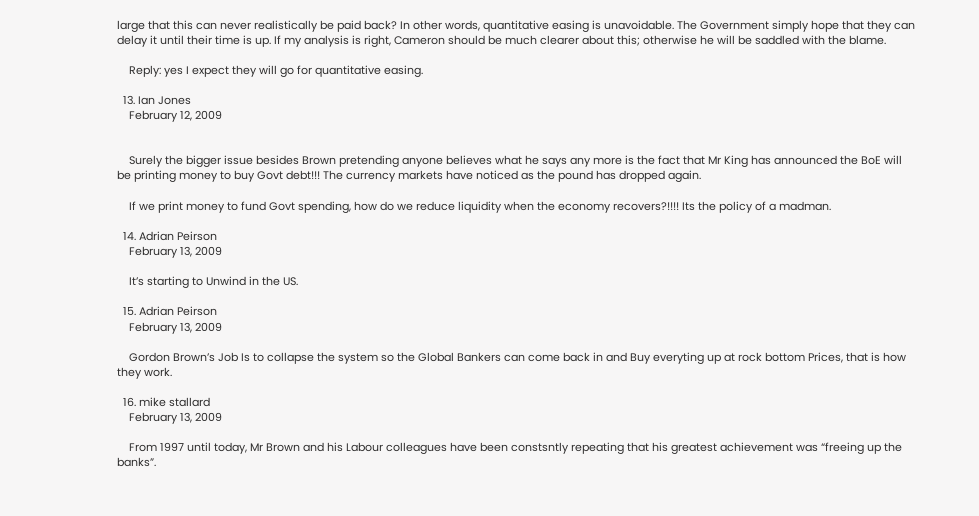large that this can never realistically be paid back? In other words, quantitative easing is unavoidable. The Government simply hope that they can delay it until their time is up. If my analysis is right, Cameron should be much clearer about this; otherwise he will be saddled with the blame.

    Reply: yes I expect they will go for quantitative easing.

  13. Ian Jones
    February 12, 2009


    Surely the bigger issue besides Brown pretending anyone believes what he says any more is the fact that Mr King has announced the BoE will be printing money to buy Govt debt!!! The currency markets have noticed as the pound has dropped again.

    If we print money to fund Govt spending, how do we reduce liquidity when the economy recovers?!!!! Its the policy of a madman.

  14. Adrian Peirson
    February 13, 2009

    It’s starting to Unwind in the US.

  15. Adrian Peirson
    February 13, 2009

    Gordon Brown’s Job Is to collapse the system so the Global Bankers can come back in and Buy everyting up at rock bottom Prices, that is how they work.

  16. mike stallard
    February 13, 2009

    From 1997 until today, Mr Brown and his Labour colleagues have been constsntly repeating that his greatest achievement was “freeing up the banks”.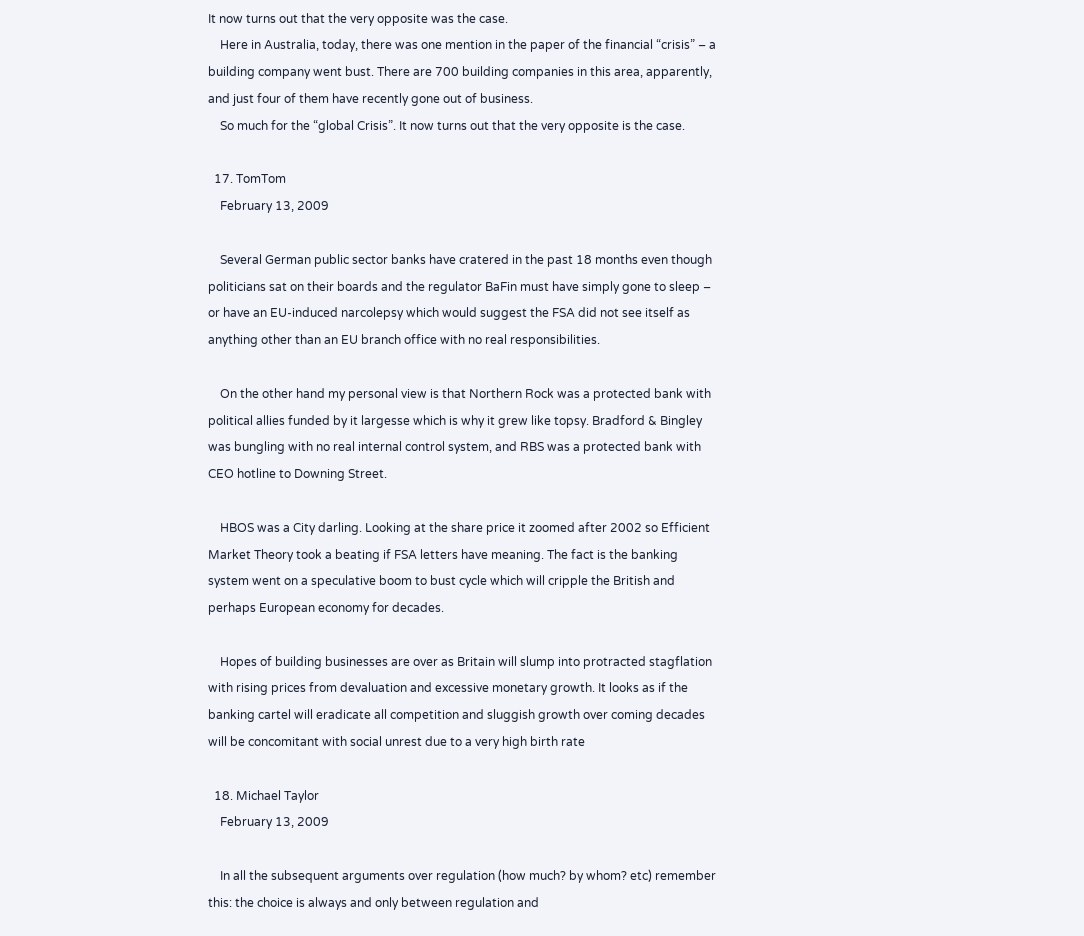It now turns out that the very opposite was the case.
    Here in Australia, today, there was one mention in the paper of the financial “crisis” – a building company went bust. There are 700 building companies in this area, apparently, and just four of them have recently gone out of business.
    So much for the “global Crisis”. It now turns out that the very opposite is the case.

  17. TomTom
    February 13, 2009

    Several German public sector banks have cratered in the past 18 months even though politicians sat on their boards and the regulator BaFin must have simply gone to sleep – or have an EU-induced narcolepsy which would suggest the FSA did not see itself as anything other than an EU branch office with no real responsibilities.

    On the other hand my personal view is that Northern Rock was a protected bank with political allies funded by it largesse which is why it grew like topsy. Bradford & Bingley was bungling with no real internal control system, and RBS was a protected bank with CEO hotline to Downing Street.

    HBOS was a City darling. Looking at the share price it zoomed after 2002 so Efficient Market Theory took a beating if FSA letters have meaning. The fact is the banking system went on a speculative boom to bust cycle which will cripple the British and perhaps European economy for decades.

    Hopes of building businesses are over as Britain will slump into protracted stagflation with rising prices from devaluation and excessive monetary growth. It looks as if the banking cartel will eradicate all competition and sluggish growth over coming decades will be concomitant with social unrest due to a very high birth rate

  18. Michael Taylor
    February 13, 2009

    In all the subsequent arguments over regulation (how much? by whom? etc) remember this: the choice is always and only between regulation and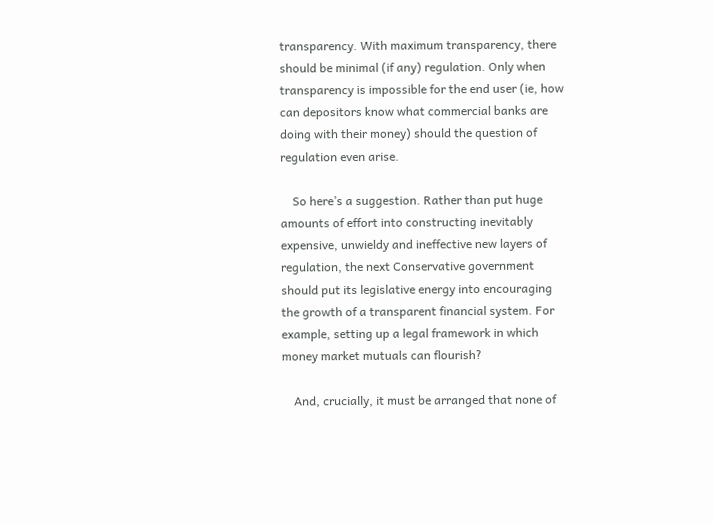transparency. With maximum transparency, there should be minimal (if any) regulation. Only when transparency is impossible for the end user (ie, how can depositors know what commercial banks are doing with their money) should the question of regulation even arise.

    So here’s a suggestion. Rather than put huge amounts of effort into constructing inevitably expensive, unwieldy and ineffective new layers of regulation, the next Conservative government should put its legislative energy into encouraging the growth of a transparent financial system. For example, setting up a legal framework in which money market mutuals can flourish?

    And, crucially, it must be arranged that none of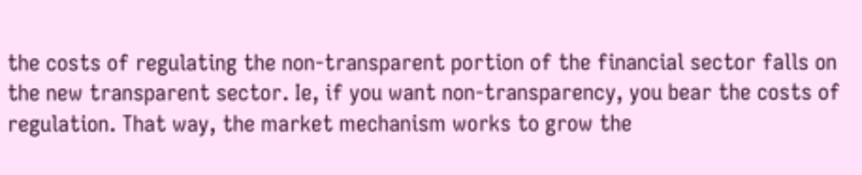the costs of regulating the non-transparent portion of the financial sector falls on the new transparent sector. Ie, if you want non-transparency, you bear the costs of regulation. That way, the market mechanism works to grow the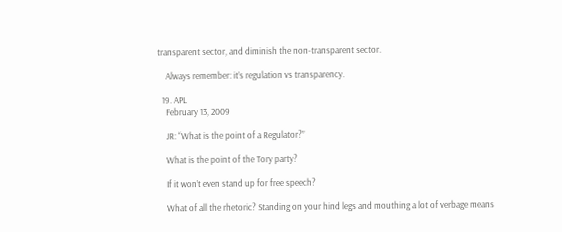transparent sector, and diminish the non-transparent sector.

    Always remember: it’s regulation vs transparency.

  19. APL
    February 13, 2009

    JR: “What is the point of a Regulator?”

    What is the point of the Tory party?

    If it won’t even stand up for free speech?

    What of all the rhetoric? Standing on your hind legs and mouthing a lot of verbage means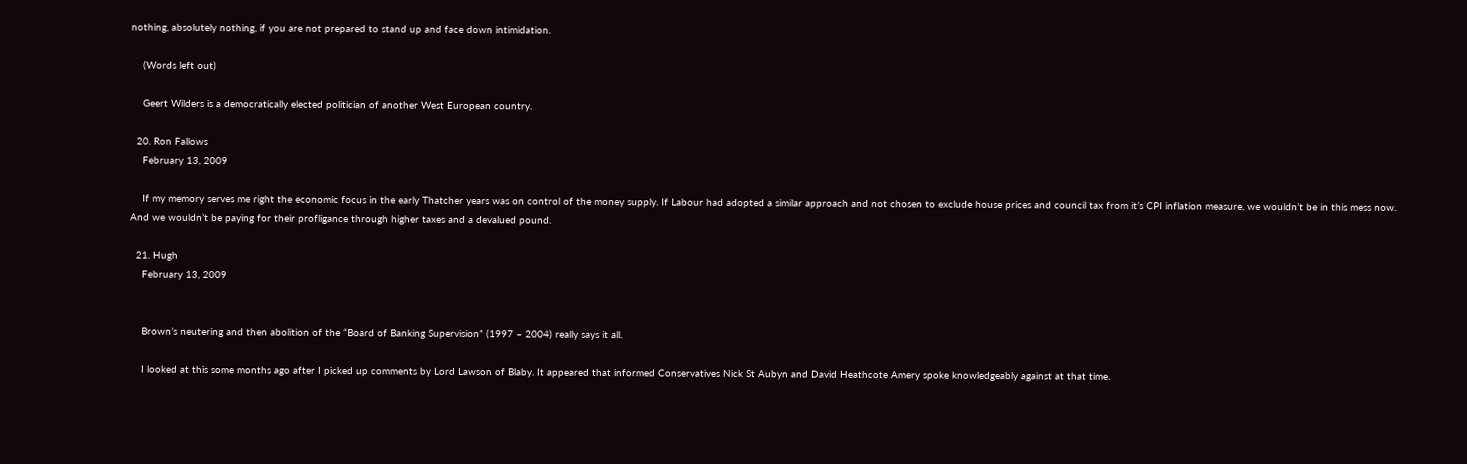nothing, absolutely nothing, if you are not prepared to stand up and face down intimidation.

    (Words left out)

    Geert Wilders is a democratically elected politician of another West European country.

  20. Ron Fallows
    February 13, 2009

    If my memory serves me right the economic focus in the early Thatcher years was on control of the money supply. If Labour had adopted a similar approach and not chosen to exclude house prices and council tax from it’s CPI inflation measure, we wouldn’t be in this mess now. And we wouldn’t be paying for their profligance through higher taxes and a devalued pound.

  21. Hugh
    February 13, 2009


    Brown’s neutering and then abolition of the “Board of Banking Supervision” (1997 – 2004) really says it all.

    I looked at this some months ago after I picked up comments by Lord Lawson of Blaby. It appeared that informed Conservatives Nick St Aubyn and David Heathcote Amery spoke knowledgeably against at that time.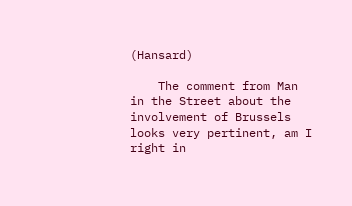(Hansard)

    The comment from Man in the Street about the involvement of Brussels looks very pertinent, am I right in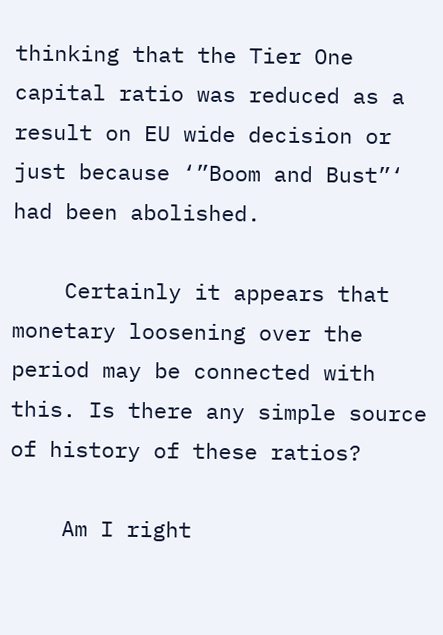thinking that the Tier One capital ratio was reduced as a result on EU wide decision or just because ‘”Boom and Bust”‘ had been abolished.

    Certainly it appears that monetary loosening over the period may be connected with this. Is there any simple source of history of these ratios?

    Am I right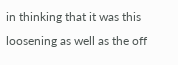in thinking that it was this loosening as well as the off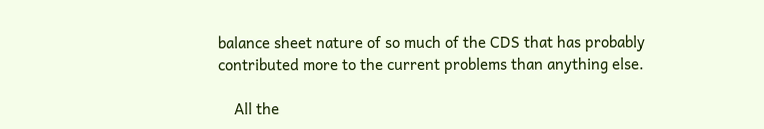balance sheet nature of so much of the CDS that has probably contributed more to the current problems than anything else.

    All the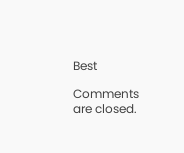Best

Comments are closed.